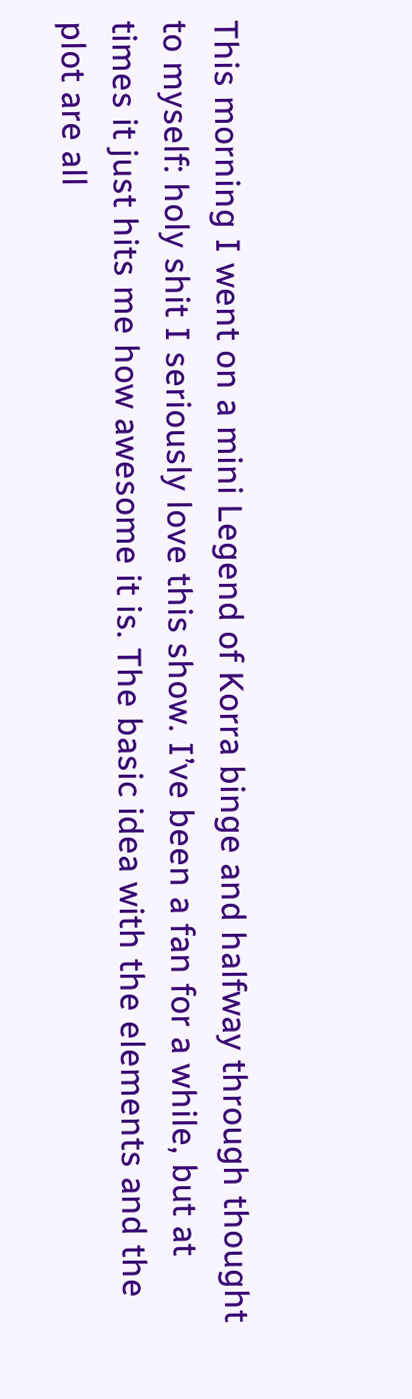This morning I went on a mini Legend of Korra binge and halfway through thought to myself: holy shit I seriously love this show. I’ve been a fan for a while, but at times it just hits me how awesome it is. The basic idea with the elements and the plot are all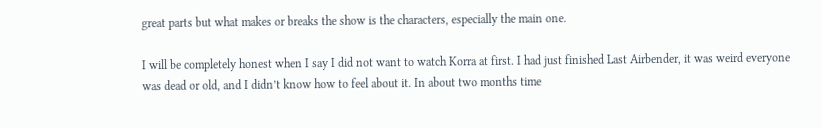great parts but what makes or breaks the show is the characters, especially the main one.

I will be completely honest when I say I did not want to watch Korra at first. I had just finished Last Airbender, it was weird everyone was dead or old, and I didn’t know how to feel about it. In about two months time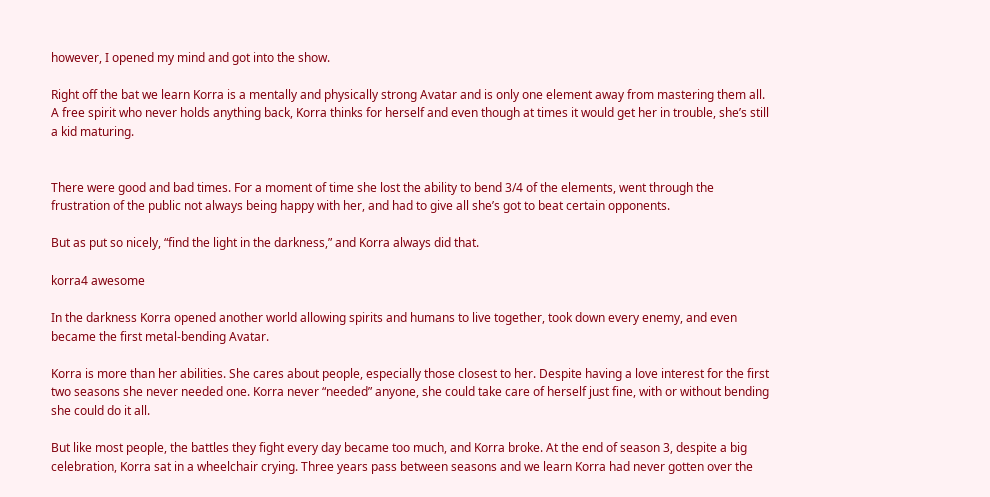however, I opened my mind and got into the show.

Right off the bat we learn Korra is a mentally and physically strong Avatar and is only one element away from mastering them all. A free spirit who never holds anything back, Korra thinks for herself and even though at times it would get her in trouble, she’s still a kid maturing.


There were good and bad times. For a moment of time she lost the ability to bend 3/4 of the elements, went through the frustration of the public not always being happy with her, and had to give all she’s got to beat certain opponents.

But as put so nicely, “find the light in the darkness,” and Korra always did that.

korra4 awesome

In the darkness Korra opened another world allowing spirits and humans to live together, took down every enemy, and even became the first metal-bending Avatar.

Korra is more than her abilities. She cares about people, especially those closest to her. Despite having a love interest for the first two seasons she never needed one. Korra never “needed” anyone, she could take care of herself just fine, with or without bending she could do it all.

But like most people, the battles they fight every day became too much, and Korra broke. At the end of season 3, despite a big celebration, Korra sat in a wheelchair crying. Three years pass between seasons and we learn Korra had never gotten over the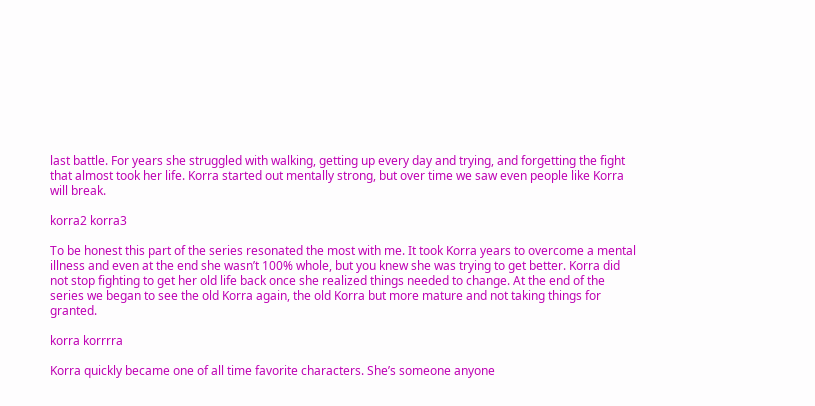last battle. For years she struggled with walking, getting up every day and trying, and forgetting the fight that almost took her life. Korra started out mentally strong, but over time we saw even people like Korra will break.

korra2 korra3

To be honest this part of the series resonated the most with me. It took Korra years to overcome a mental illness and even at the end she wasn’t 100% whole, but you knew she was trying to get better. Korra did not stop fighting to get her old life back once she realized things needed to change. At the end of the series we began to see the old Korra again, the old Korra but more mature and not taking things for granted.

korra korrrra

Korra quickly became one of all time favorite characters. She’s someone anyone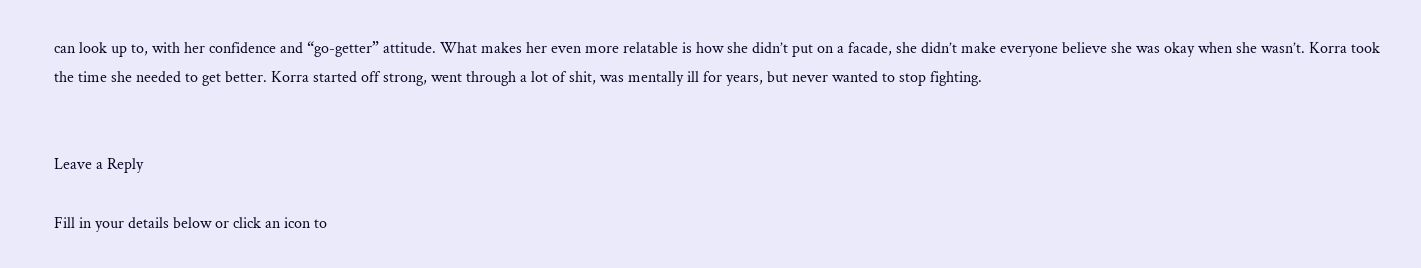can look up to, with her confidence and “go-getter” attitude. What makes her even more relatable is how she didn’t put on a facade, she didn’t make everyone believe she was okay when she wasn’t. Korra took the time she needed to get better. Korra started off strong, went through a lot of shit, was mentally ill for years, but never wanted to stop fighting.


Leave a Reply

Fill in your details below or click an icon to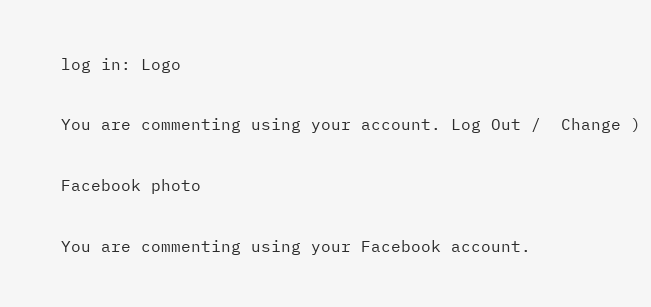log in: Logo

You are commenting using your account. Log Out /  Change )

Facebook photo

You are commenting using your Facebook account.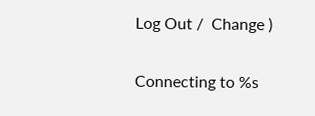Log Out /  Change )

Connecting to %s